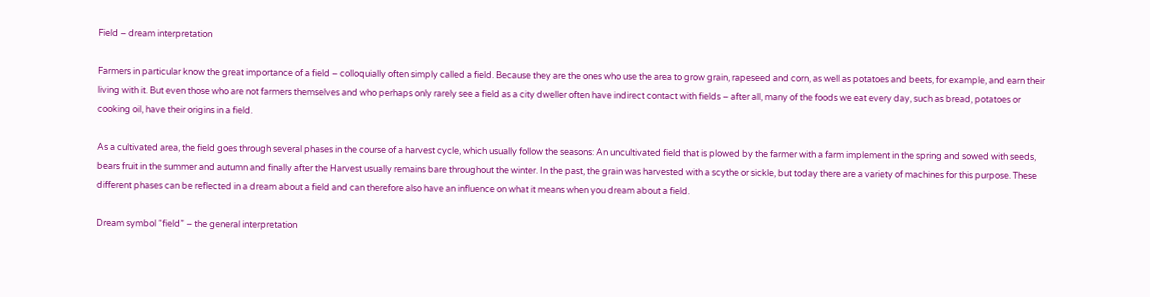Field – dream interpretation

Farmers in particular know the great importance of a field – colloquially often simply called a field. Because they are the ones who use the area to grow grain, rapeseed and corn, as well as potatoes and beets, for example, and earn their living with it. But even those who are not farmers themselves and who perhaps only rarely see a field as a city dweller often have indirect contact with fields – after all, many of the foods we eat every day, such as bread, potatoes or cooking oil, have their origins in a field.

As a cultivated area, the field goes through several phases in the course of a harvest cycle, which usually follow the seasons: An uncultivated field that is plowed by the farmer with a farm implement in the spring and sowed with seeds, bears fruit in the summer and autumn and finally after the Harvest usually remains bare throughout the winter. In the past, the grain was harvested with a scythe or sickle, but today there are a variety of machines for this purpose. These different phases can be reflected in a dream about a field and can therefore also have an influence on what it means when you dream about a field.

Dream symbol “field” – the general interpretation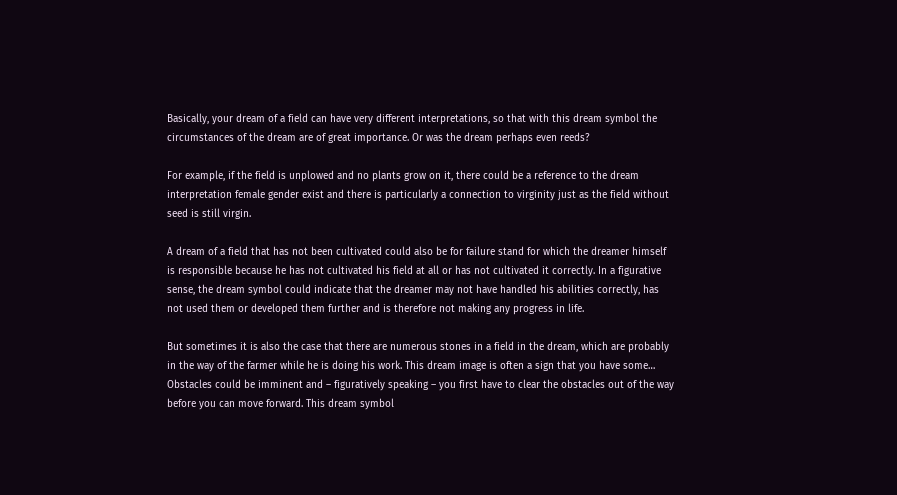Basically, your dream of a field can have very different interpretations, so that with this dream symbol the circumstances of the dream are of great importance. Or was the dream perhaps even reeds?

For example, if the field is unplowed and no plants grow on it, there could be a reference to the dream interpretation female gender exist and there is particularly a connection to virginity just as the field without seed is still virgin.

A dream of a field that has not been cultivated could also be for failure stand for which the dreamer himself is responsible because he has not cultivated his field at all or has not cultivated it correctly. In a figurative sense, the dream symbol could indicate that the dreamer may not have handled his abilities correctly, has not used them or developed them further and is therefore not making any progress in life.

But sometimes it is also the case that there are numerous stones in a field in the dream, which are probably in the way of the farmer while he is doing his work. This dream image is often a sign that you have some… Obstacles could be imminent and – figuratively speaking – you first have to clear the obstacles out of the way before you can move forward. This dream symbol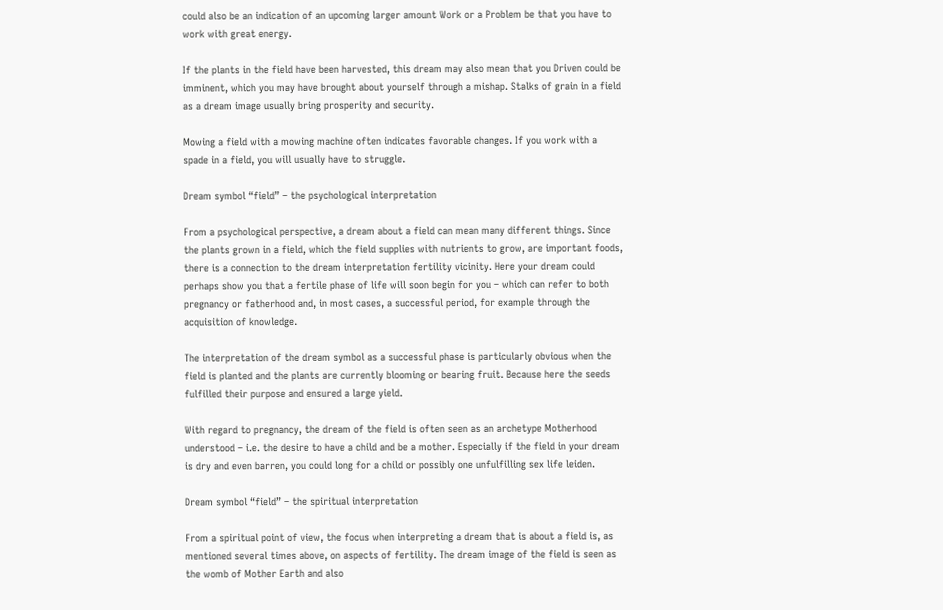could also be an indication of an upcoming larger amount Work or a Problem be that you have to work with great energy.

If the plants in the field have been harvested, this dream may also mean that you Driven could be imminent, which you may have brought about yourself through a mishap. Stalks of grain in a field as a dream image usually bring prosperity and security.

Mowing a field with a mowing machine often indicates favorable changes. If you work with a spade in a field, you will usually have to struggle.

Dream symbol “field” – the psychological interpretation

From a psychological perspective, a dream about a field can mean many different things. Since the plants grown in a field, which the field supplies with nutrients to grow, are important foods, there is a connection to the dream interpretation fertility vicinity. Here your dream could perhaps show you that a fertile phase of life will soon begin for you – which can refer to both pregnancy or fatherhood and, in most cases, a successful period, for example through the acquisition of knowledge.

The interpretation of the dream symbol as a successful phase is particularly obvious when the field is planted and the plants are currently blooming or bearing fruit. Because here the seeds fulfilled their purpose and ensured a large yield.

With regard to pregnancy, the dream of the field is often seen as an archetype Motherhood understood – i.e. the desire to have a child and be a mother. Especially if the field in your dream is dry and even barren, you could long for a child or possibly one unfulfilling sex life leiden.

Dream symbol “field” – the spiritual interpretation

From a spiritual point of view, the focus when interpreting a dream that is about a field is, as mentioned several times above, on aspects of fertility. The dream image of the field is seen as the womb of Mother Earth and also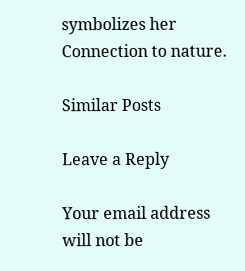symbolizes her Connection to nature.

Similar Posts

Leave a Reply

Your email address will not be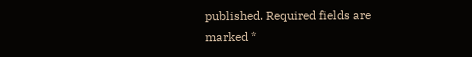published. Required fields are marked *